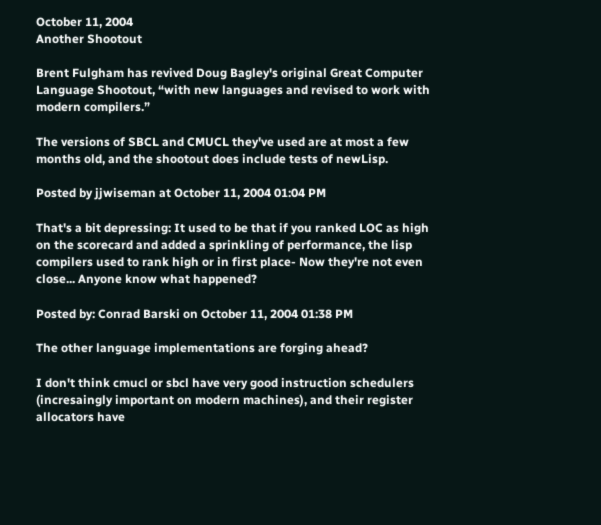October 11, 2004
Another Shootout

Brent Fulgham has revived Doug Bagley's original Great Computer Language Shootout, “with new languages and revised to work with modern compilers.”

The versions of SBCL and CMUCL they've used are at most a few months old, and the shootout does include tests of newLisp.

Posted by jjwiseman at October 11, 2004 01:04 PM

That's a bit depressing: It used to be that if you ranked LOC as high on the scorecard and added a sprinkling of performance, the lisp compilers used to rank high or in first place- Now they're not even close... Anyone know what happened?

Posted by: Conrad Barski on October 11, 2004 01:38 PM

The other language implementations are forging ahead?

I don't think cmucl or sbcl have very good instruction schedulers (incresaingly important on modern machines), and their register allocators have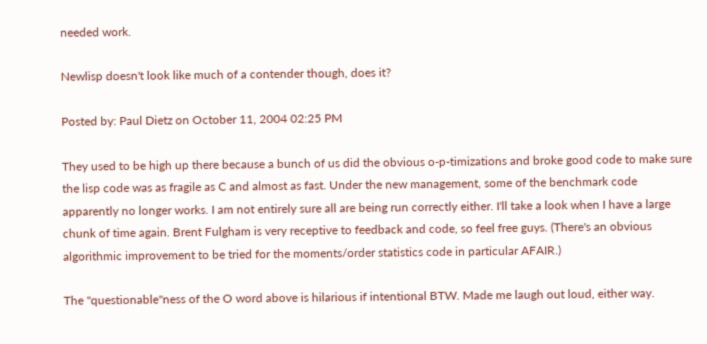needed work.

Newlisp doesn't look like much of a contender though, does it?

Posted by: Paul Dietz on October 11, 2004 02:25 PM

They used to be high up there because a bunch of us did the obvious o-p-timizations and broke good code to make sure the lisp code was as fragile as C and almost as fast. Under the new management, some of the benchmark code apparently no longer works. I am not entirely sure all are being run correctly either. I'll take a look when I have a large chunk of time again. Brent Fulgham is very receptive to feedback and code, so feel free guys. (There's an obvious algorithmic improvement to be tried for the moments/order statistics code in particular AFAIR.)

The "questionable"ness of the O word above is hilarious if intentional BTW. Made me laugh out loud, either way.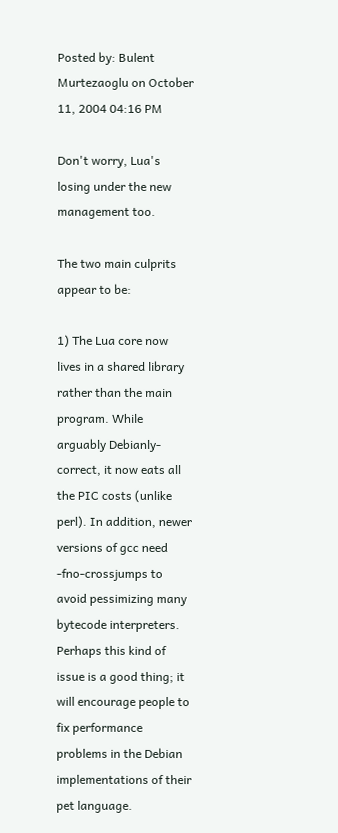Posted by: Bulent Murtezaoglu on October 11, 2004 04:16 PM

Don't worry, Lua's losing under the new management too.

The two main culprits appear to be:

1) The Lua core now lives in a shared library rather than the main program. While arguably Debianly-correct, it now eats all the PIC costs (unlike perl). In addition, newer versions of gcc need -fno-crossjumps to avoid pessimizing many bytecode interpreters. Perhaps this kind of issue is a good thing; it will encourage people to fix performance problems in the Debian implementations of their pet language.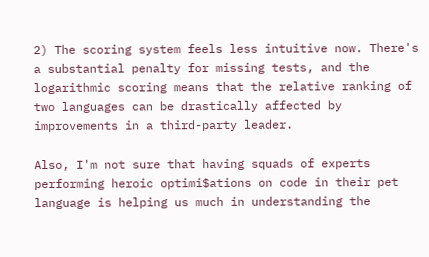2) The scoring system feels less intuitive now. There's a substantial penalty for missing tests, and the logarithmic scoring means that the relative ranking of two languages can be drastically affected by improvements in a third-party leader.

Also, I'm not sure that having squads of experts performing heroic optimi$ations on code in their pet language is helping us much in understanding the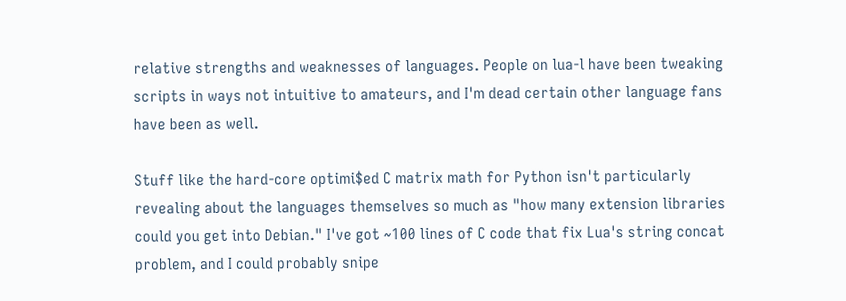relative strengths and weaknesses of languages. People on lua-l have been tweaking scripts in ways not intuitive to amateurs, and I'm dead certain other language fans have been as well.

Stuff like the hard-core optimi$ed C matrix math for Python isn't particularly revealing about the languages themselves so much as "how many extension libraries could you get into Debian." I've got ~100 lines of C code that fix Lua's string concat problem, and I could probably snipe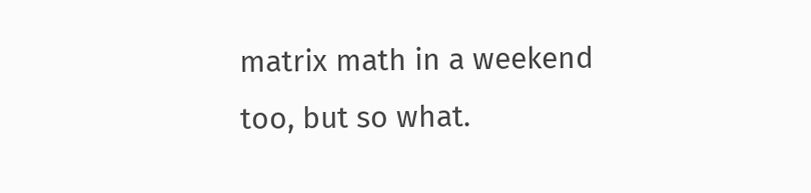matrix math in a weekend too, but so what.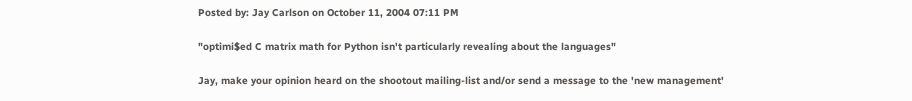Posted by: Jay Carlson on October 11, 2004 07:11 PM

"optimi$ed C matrix math for Python isn't particularly revealing about the languages"

Jay, make your opinion heard on the shootout mailing-list and/or send a message to the 'new management'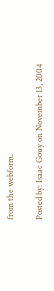from the webform.

Posted by: Isaac Gouy on November 13, 2004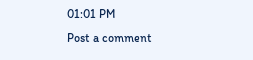01:01 PM
Post a comment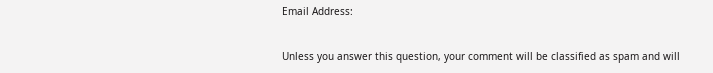Email Address:


Unless you answer this question, your comment will be classified as spam and will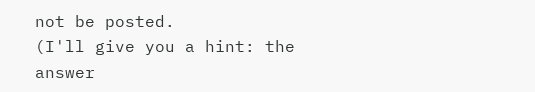not be posted.
(I'll give you a hint: the answer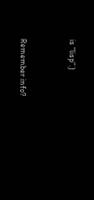is “lisp”.)


Remember info?